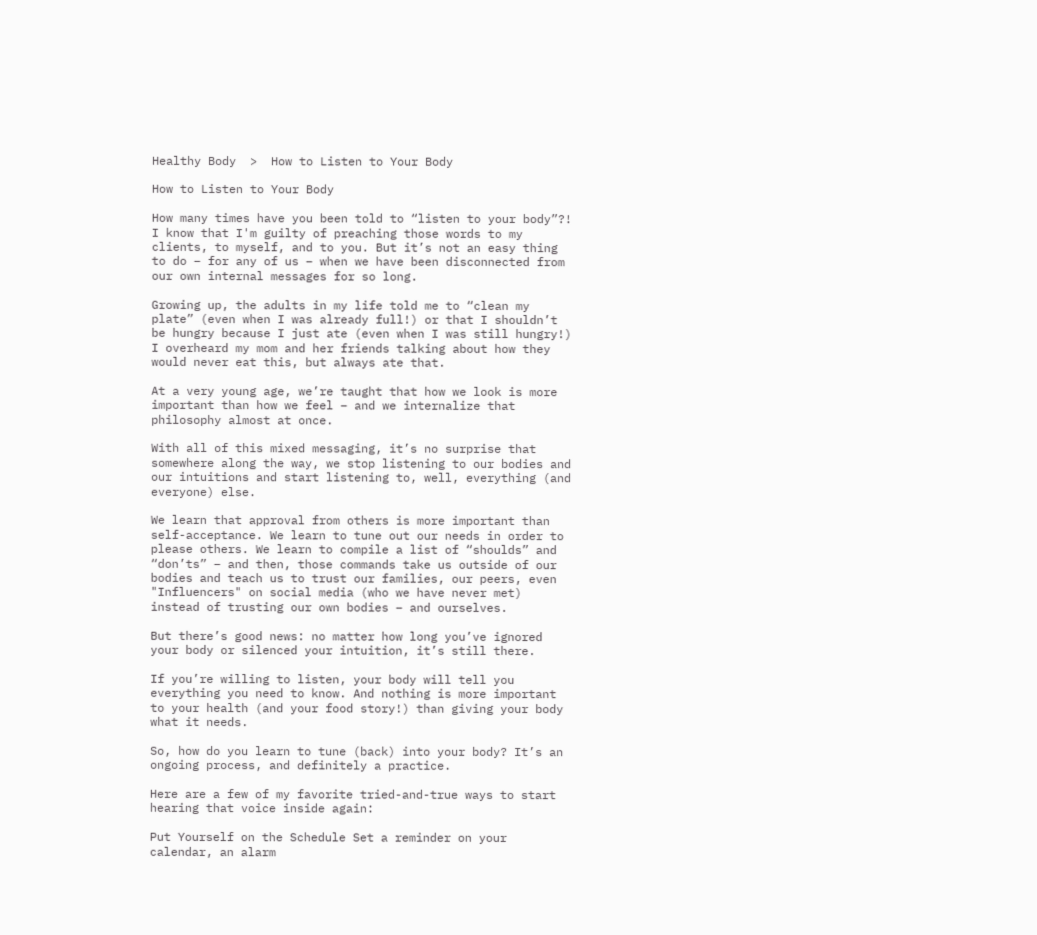Healthy Body  >  How to Listen to Your Body

How to Listen to Your Body

How many times have you been told to “listen to your body”?! I know that I'm guilty of preaching those words to my clients, to myself, and to you. But it’s not an easy thing to do – for any of us – when we have been disconnected from our own internal messages for so long.

Growing up, the adults in my life told me to “clean my plate” (even when I was already full!) or that I shouldn’t be hungry because I just ate (even when I was still hungry!) I overheard my mom and her friends talking about how they would never eat this, but always ate that.

At a very young age, we’re taught that how we look is more important than how we feel – and we internalize that philosophy almost at once.

With all of this mixed messaging, it’s no surprise that somewhere along the way, we stop listening to our bodies and our intuitions and start listening to, well, everything (and everyone) else.

We learn that approval from others is more important than self-acceptance. We learn to tune out our needs in order to please others. We learn to compile a list of “shoulds” and “don’ts” – and then, those commands take us outside of our bodies and teach us to trust our families, our peers, even "Influencers" on social media (who we have never met) instead of trusting our own bodies – and ourselves.

But there’s good news: no matter how long you’ve ignored your body or silenced your intuition, it’s still there.

If you’re willing to listen, your body will tell you everything you need to know. And nothing is more important to your health (and your food story!) than giving your body what it needs.

So, how do you learn to tune (back) into your body? It’s an ongoing process, and definitely a practice.

Here are a few of my favorite tried-and-true ways to start hearing that voice inside again:

Put Yourself on the Schedule Set a reminder on your calendar, an alarm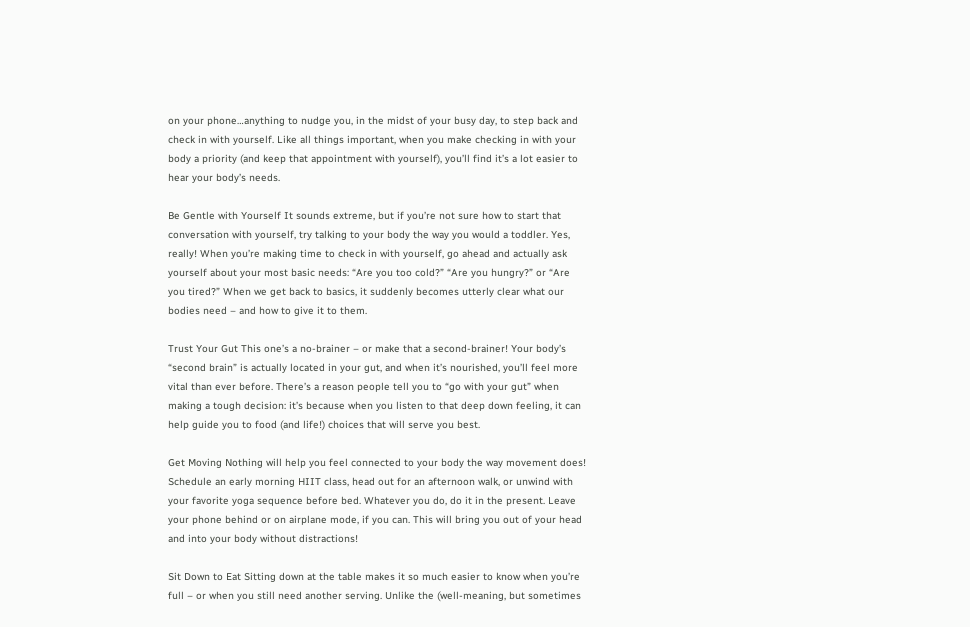on your phone…anything to nudge you, in the midst of your busy day, to step back and check in with yourself. Like all things important, when you make checking in with your body a priority (and keep that appointment with yourself), you’ll find it’s a lot easier to hear your body’s needs.

Be Gentle with Yourself It sounds extreme, but if you’re not sure how to start that conversation with yourself, try talking to your body the way you would a toddler. Yes, really! When you’re making time to check in with yourself, go ahead and actually ask yourself about your most basic needs: “Are you too cold?” “Are you hungry?” or “Are you tired?” When we get back to basics, it suddenly becomes utterly clear what our bodies need – and how to give it to them.

Trust Your Gut This one’s a no-brainer – or make that a second-brainer! Your body’s “second brain” is actually located in your gut, and when it’s nourished, you’ll feel more vital than ever before. There’s a reason people tell you to “go with your gut” when making a tough decision: it’s because when you listen to that deep down feeling, it can help guide you to food (and life!) choices that will serve you best.

Get Moving Nothing will help you feel connected to your body the way movement does! Schedule an early morning HIIT class, head out for an afternoon walk, or unwind with your favorite yoga sequence before bed. Whatever you do, do it in the present. Leave your phone behind or on airplane mode, if you can. This will bring you out of your head and into your body without distractions!

Sit Down to Eat Sitting down at the table makes it so much easier to know when you’re full – or when you still need another serving. Unlike the (well-meaning, but sometimes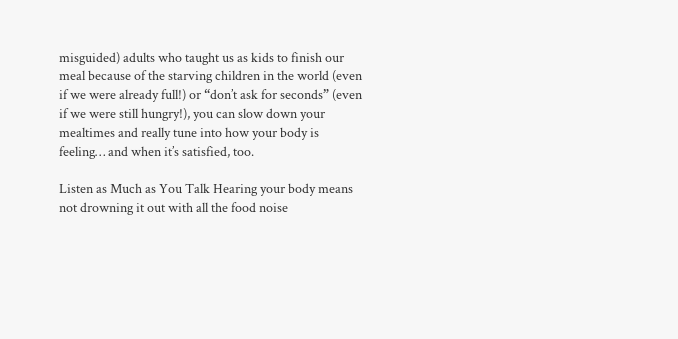misguided) adults who taught us as kids to finish our meal because of the starving children in the world (even if we were already full!) or “don’t ask for seconds” (even if we were still hungry!), you can slow down your mealtimes and really tune into how your body is feeling… and when it’s satisfied, too.

Listen as Much as You Talk Hearing your body means not drowning it out with all the food noise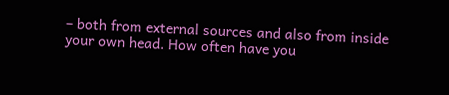– both from external sources and also from inside your own head. How often have you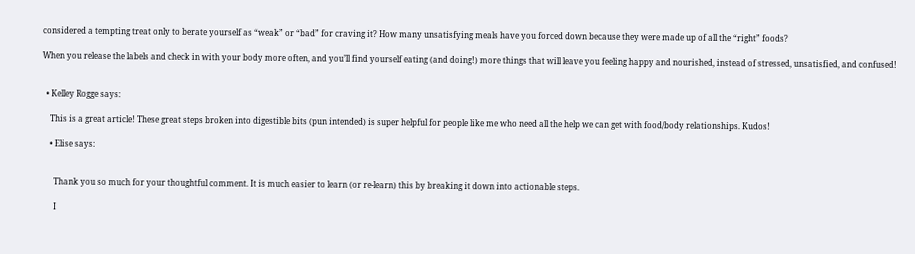considered a tempting treat only to berate yourself as “weak” or “bad” for craving it? How many unsatisfying meals have you forced down because they were made up of all the “right” foods?

When you release the labels and check in with your body more often, and you’ll find yourself eating (and doing!) more things that will leave you feeling happy and nourished, instead of stressed, unsatisfied, and confused!


  • Kelley Rogge says:

    This is a great article! These great steps broken into digestible bits (pun intended) is super helpful for people like me who need all the help we can get with food/body relationships. Kudos!

    • Elise says:


      Thank you so much for your thoughtful comment. It is much easier to learn (or re-learn) this by breaking it down into actionable steps.

      I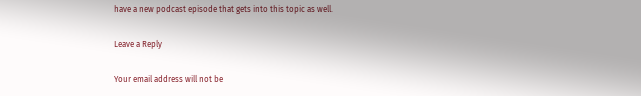have a new podcast episode that gets into this topic as well.

Leave a Reply

Your email address will not be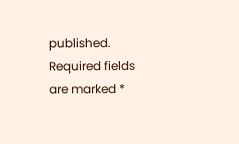published. Required fields are marked *